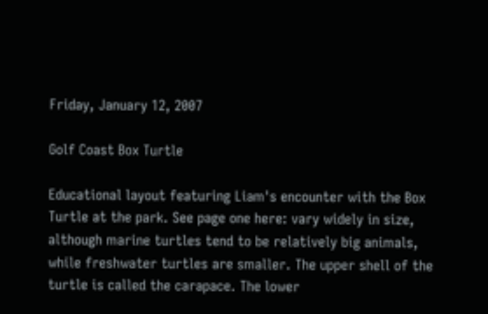Friday, January 12, 2007

Golf Coast Box Turtle

Educational layout featuring Liam's encounter with the Box Turtle at the park. See page one here: vary widely in size, although marine turtles tend to be relatively big animals, while freshwater turtles are smaller. The upper shell of the turtle is called the carapace. The lower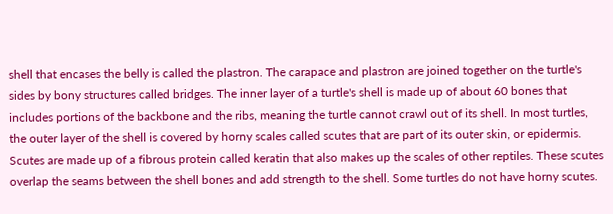shell that encases the belly is called the plastron. The carapace and plastron are joined together on the turtle's sides by bony structures called bridges. The inner layer of a turtle's shell is made up of about 60 bones that includes portions of the backbone and the ribs, meaning the turtle cannot crawl out of its shell. In most turtles, the outer layer of the shell is covered by horny scales called scutes that are part of its outer skin, or epidermis. Scutes are made up of a fibrous protein called keratin that also makes up the scales of other reptiles. These scutes overlap the seams between the shell bones and add strength to the shell. Some turtles do not have horny scutes.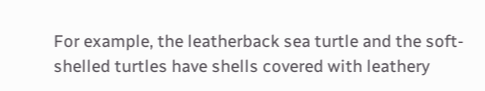For example, the leatherback sea turtle and the soft-shelled turtles have shells covered with leathery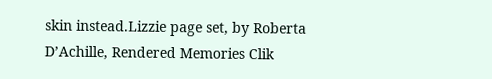skin instead.Lizzie page set, by Roberta D’Achille, Rendered Memories Clik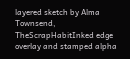layered sketch by Alma Townsend, TheScrapHabitInked edge overlay and stamped alpha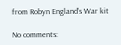from Robyn England’s War kit

No comments: